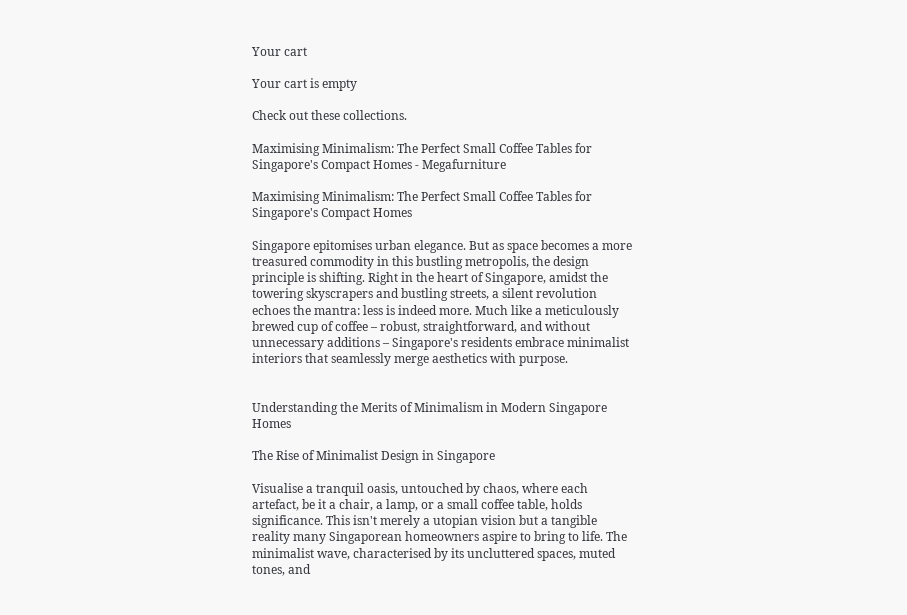Your cart

Your cart is empty

Check out these collections.

Maximising Minimalism: The Perfect Small Coffee Tables for Singapore's Compact Homes - Megafurniture

Maximising Minimalism: The Perfect Small Coffee Tables for Singapore's Compact Homes

Singapore epitomises urban elegance. But as space becomes a more treasured commodity in this bustling metropolis, the design principle is shifting. Right in the heart of Singapore, amidst the towering skyscrapers and bustling streets, a silent revolution echoes the mantra: less is indeed more. Much like a meticulously brewed cup of coffee – robust, straightforward, and without unnecessary additions – Singapore's residents embrace minimalist interiors that seamlessly merge aesthetics with purpose.


Understanding the Merits of Minimalism in Modern Singapore Homes

The Rise of Minimalist Design in Singapore

Visualise a tranquil oasis, untouched by chaos, where each artefact, be it a chair, a lamp, or a small coffee table, holds significance. This isn't merely a utopian vision but a tangible reality many Singaporean homeowners aspire to bring to life. The minimalist wave, characterised by its uncluttered spaces, muted tones, and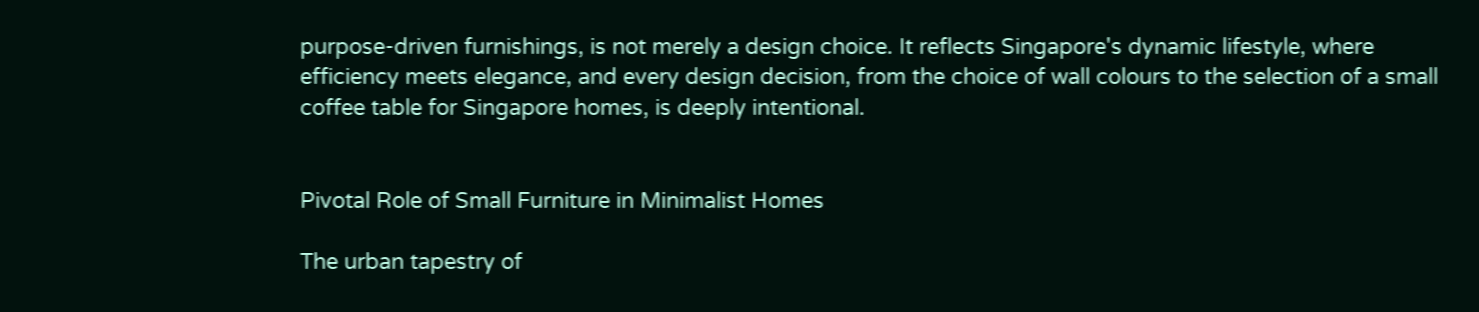purpose-driven furnishings, is not merely a design choice. It reflects Singapore's dynamic lifestyle, where efficiency meets elegance, and every design decision, from the choice of wall colours to the selection of a small coffee table for Singapore homes, is deeply intentional.


Pivotal Role of Small Furniture in Minimalist Homes

The urban tapestry of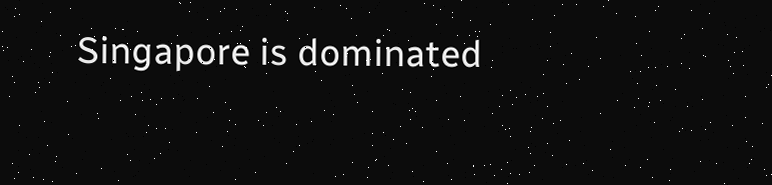Singapore is dominated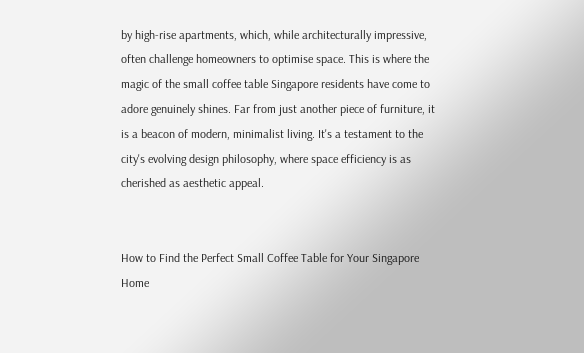by high-rise apartments, which, while architecturally impressive, often challenge homeowners to optimise space. This is where the magic of the small coffee table Singapore residents have come to adore genuinely shines. Far from just another piece of furniture, it is a beacon of modern, minimalist living. It's a testament to the city's evolving design philosophy, where space efficiency is as cherished as aesthetic appeal.


How to Find the Perfect Small Coffee Table for Your Singapore Home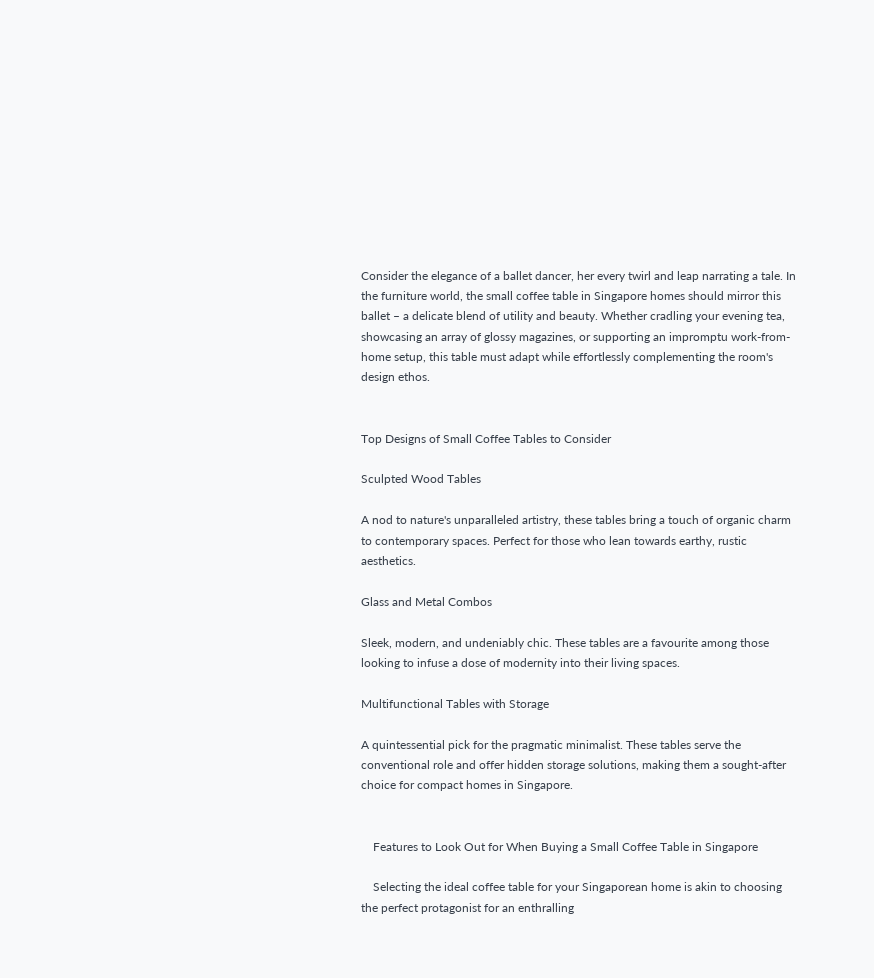Consider the elegance of a ballet dancer, her every twirl and leap narrating a tale. In the furniture world, the small coffee table in Singapore homes should mirror this ballet – a delicate blend of utility and beauty. Whether cradling your evening tea, showcasing an array of glossy magazines, or supporting an impromptu work-from-home setup, this table must adapt while effortlessly complementing the room's design ethos.


Top Designs of Small Coffee Tables to Consider

Sculpted Wood Tables

A nod to nature's unparalleled artistry, these tables bring a touch of organic charm to contemporary spaces. Perfect for those who lean towards earthy, rustic aesthetics.

Glass and Metal Combos

Sleek, modern, and undeniably chic. These tables are a favourite among those looking to infuse a dose of modernity into their living spaces.

Multifunctional Tables with Storage

A quintessential pick for the pragmatic minimalist. These tables serve the conventional role and offer hidden storage solutions, making them a sought-after choice for compact homes in Singapore.


    Features to Look Out for When Buying a Small Coffee Table in Singapore

    Selecting the ideal coffee table for your Singaporean home is akin to choosing the perfect protagonist for an enthralling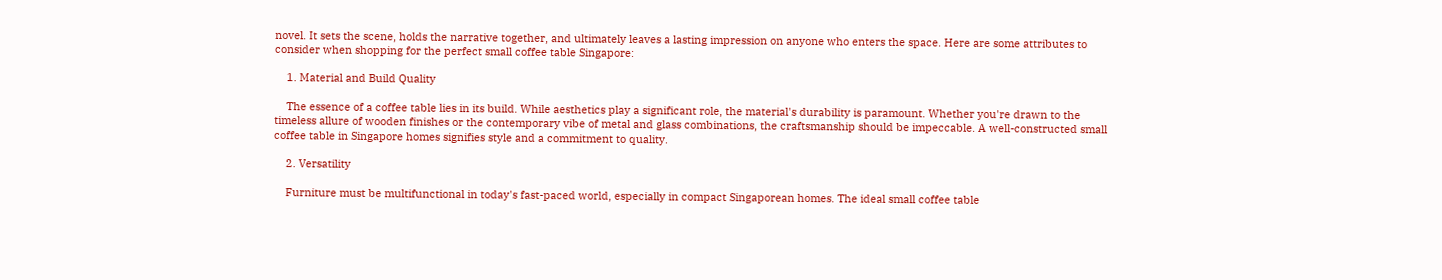novel. It sets the scene, holds the narrative together, and ultimately leaves a lasting impression on anyone who enters the space. Here are some attributes to consider when shopping for the perfect small coffee table Singapore:

    1. Material and Build Quality

    The essence of a coffee table lies in its build. While aesthetics play a significant role, the material's durability is paramount. Whether you're drawn to the timeless allure of wooden finishes or the contemporary vibe of metal and glass combinations, the craftsmanship should be impeccable. A well-constructed small coffee table in Singapore homes signifies style and a commitment to quality.

    2. Versatility

    Furniture must be multifunctional in today's fast-paced world, especially in compact Singaporean homes. The ideal small coffee table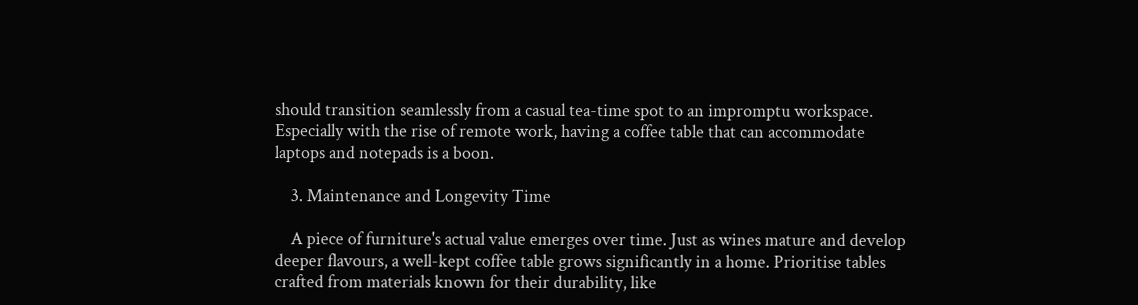should transition seamlessly from a casual tea-time spot to an impromptu workspace. Especially with the rise of remote work, having a coffee table that can accommodate laptops and notepads is a boon.

    3. Maintenance and Longevity Time

    A piece of furniture's actual value emerges over time. Just as wines mature and develop deeper flavours, a well-kept coffee table grows significantly in a home. Prioritise tables crafted from materials known for their durability, like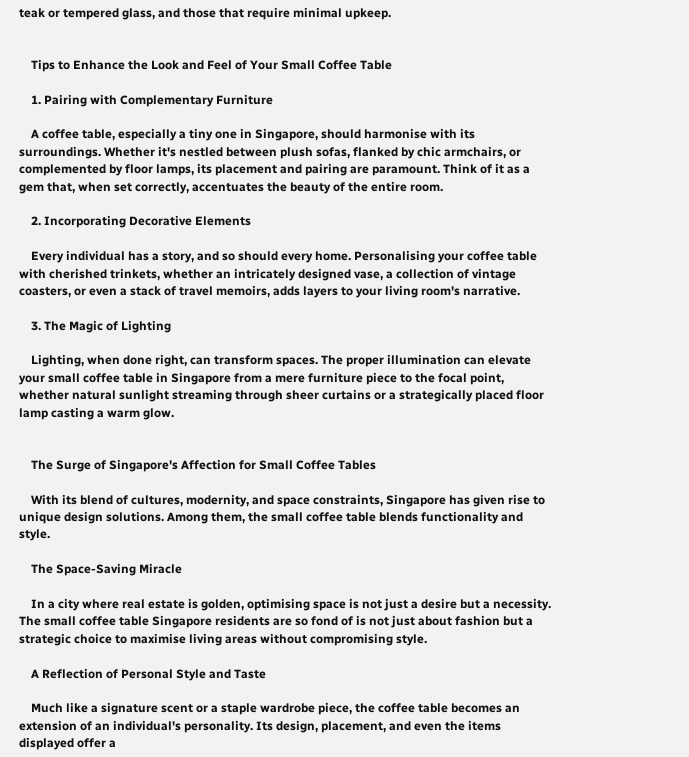teak or tempered glass, and those that require minimal upkeep.


    Tips to Enhance the Look and Feel of Your Small Coffee Table

    1. Pairing with Complementary Furniture

    A coffee table, especially a tiny one in Singapore, should harmonise with its surroundings. Whether it's nestled between plush sofas, flanked by chic armchairs, or complemented by floor lamps, its placement and pairing are paramount. Think of it as a gem that, when set correctly, accentuates the beauty of the entire room.

    2. Incorporating Decorative Elements

    Every individual has a story, and so should every home. Personalising your coffee table with cherished trinkets, whether an intricately designed vase, a collection of vintage coasters, or even a stack of travel memoirs, adds layers to your living room's narrative.

    3. The Magic of Lighting

    Lighting, when done right, can transform spaces. The proper illumination can elevate your small coffee table in Singapore from a mere furniture piece to the focal point, whether natural sunlight streaming through sheer curtains or a strategically placed floor lamp casting a warm glow.


    The Surge of Singapore's Affection for Small Coffee Tables

    With its blend of cultures, modernity, and space constraints, Singapore has given rise to unique design solutions. Among them, the small coffee table blends functionality and style.

    The Space-Saving Miracle

    In a city where real estate is golden, optimising space is not just a desire but a necessity. The small coffee table Singapore residents are so fond of is not just about fashion but a strategic choice to maximise living areas without compromising style.

    A Reflection of Personal Style and Taste

    Much like a signature scent or a staple wardrobe piece, the coffee table becomes an extension of an individual's personality. Its design, placement, and even the items displayed offer a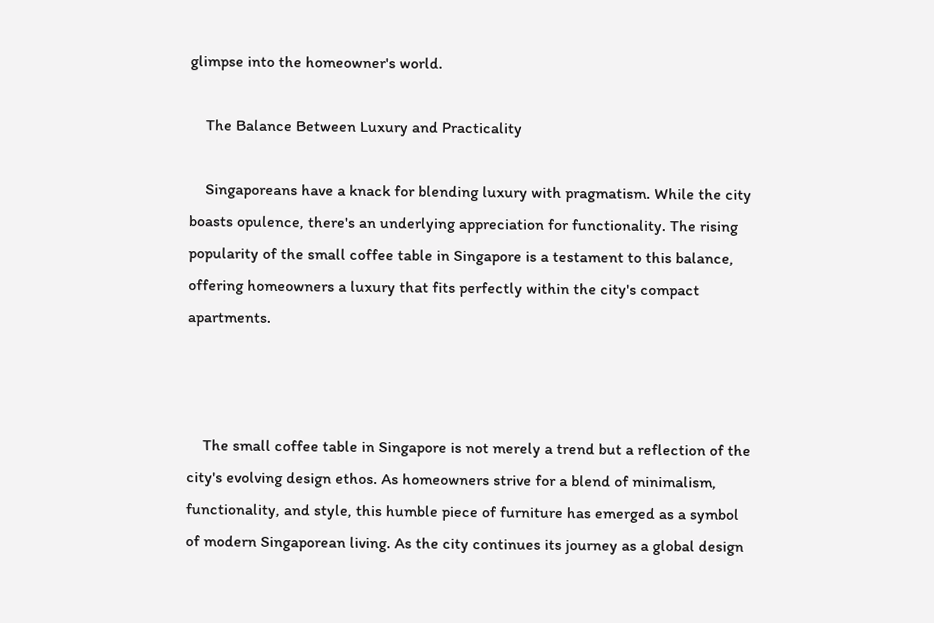glimpse into the homeowner's world.

    The Balance Between Luxury and Practicality

    Singaporeans have a knack for blending luxury with pragmatism. While the city boasts opulence, there's an underlying appreciation for functionality. The rising popularity of the small coffee table in Singapore is a testament to this balance, offering homeowners a luxury that fits perfectly within the city's compact apartments.



    The small coffee table in Singapore is not merely a trend but a reflection of the city's evolving design ethos. As homeowners strive for a blend of minimalism, functionality, and style, this humble piece of furniture has emerged as a symbol of modern Singaporean living. As the city continues its journey as a global design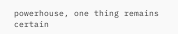powerhouse, one thing remains certain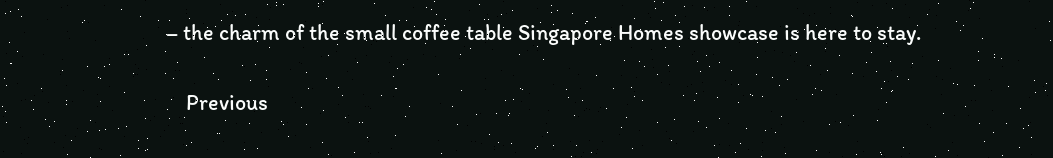– the charm of the small coffee table Singapore Homes showcase is here to stay.

    Previous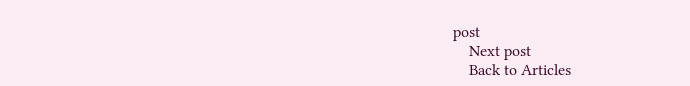post
    Next post
    Back to Articles